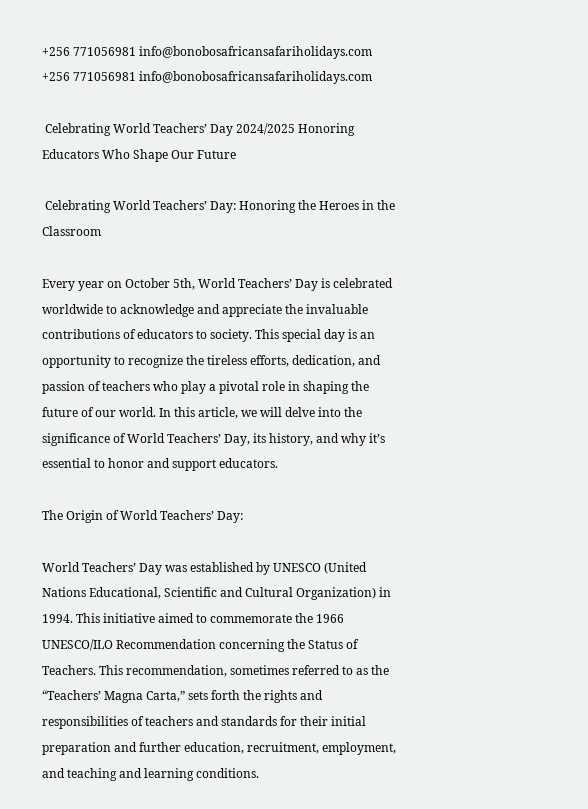+256 771056981 info@bonobosafricansafariholidays.com
+256 771056981 info@bonobosafricansafariholidays.com

 Celebrating World Teachers’ Day 2024/2025 Honoring Educators Who Shape Our Future

 Celebrating World Teachers’ Day: Honoring the Heroes in the Classroom

Every year on October 5th, World Teachers’ Day is celebrated worldwide to acknowledge and appreciate the invaluable contributions of educators to society. This special day is an opportunity to recognize the tireless efforts, dedication, and passion of teachers who play a pivotal role in shaping the future of our world. In this article, we will delve into the significance of World Teachers’ Day, its history, and why it’s essential to honor and support educators.

The Origin of World Teachers’ Day:

World Teachers’ Day was established by UNESCO (United Nations Educational, Scientific and Cultural Organization) in 1994. This initiative aimed to commemorate the 1966 UNESCO/ILO Recommendation concerning the Status of Teachers. This recommendation, sometimes referred to as the “Teachers’ Magna Carta,” sets forth the rights and responsibilities of teachers and standards for their initial preparation and further education, recruitment, employment, and teaching and learning conditions.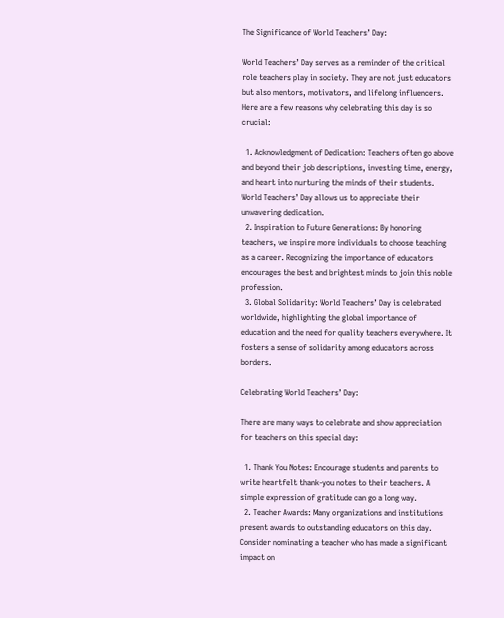The Significance of World Teachers’ Day:

World Teachers’ Day serves as a reminder of the critical role teachers play in society. They are not just educators but also mentors, motivators, and lifelong influencers. Here are a few reasons why celebrating this day is so crucial:

  1. Acknowledgment of Dedication: Teachers often go above and beyond their job descriptions, investing time, energy, and heart into nurturing the minds of their students. World Teachers’ Day allows us to appreciate their unwavering dedication.
  2. Inspiration to Future Generations: By honoring teachers, we inspire more individuals to choose teaching as a career. Recognizing the importance of educators encourages the best and brightest minds to join this noble profession.
  3. Global Solidarity: World Teachers’ Day is celebrated worldwide, highlighting the global importance of education and the need for quality teachers everywhere. It fosters a sense of solidarity among educators across borders.

Celebrating World Teachers’ Day:

There are many ways to celebrate and show appreciation for teachers on this special day:

  1. Thank You Notes: Encourage students and parents to write heartfelt thank-you notes to their teachers. A simple expression of gratitude can go a long way.
  2. Teacher Awards: Many organizations and institutions present awards to outstanding educators on this day. Consider nominating a teacher who has made a significant impact on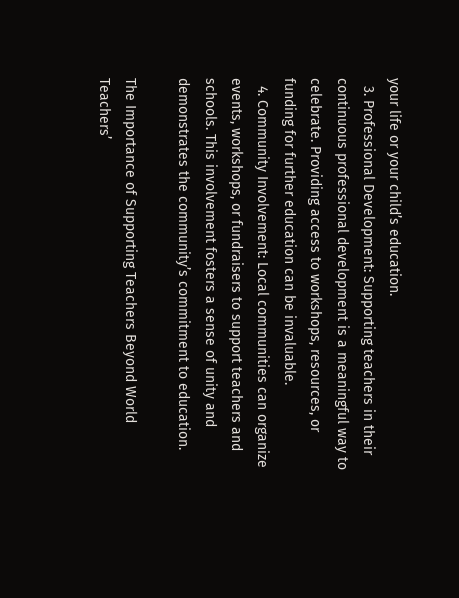your life or your child’s education.
  3. Professional Development: Supporting teachers in their continuous professional development is a meaningful way to celebrate. Providing access to workshops, resources, or funding for further education can be invaluable.
  4. Community Involvement: Local communities can organize events, workshops, or fundraisers to support teachers and schools. This involvement fosters a sense of unity and demonstrates the community’s commitment to education.

The Importance of Supporting Teachers Beyond World Teachers’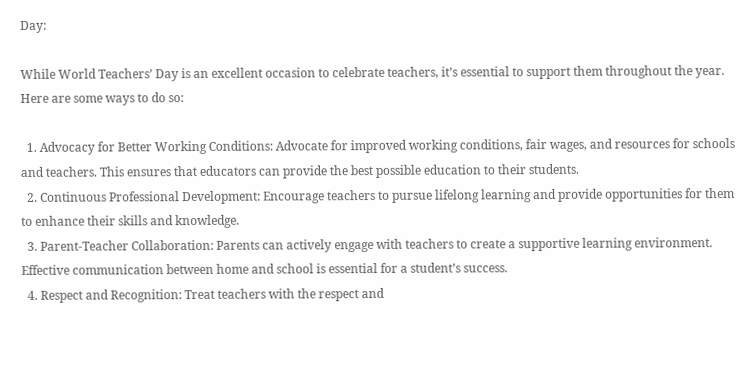Day:

While World Teachers’ Day is an excellent occasion to celebrate teachers, it’s essential to support them throughout the year. Here are some ways to do so:

  1. Advocacy for Better Working Conditions: Advocate for improved working conditions, fair wages, and resources for schools and teachers. This ensures that educators can provide the best possible education to their students.
  2. Continuous Professional Development: Encourage teachers to pursue lifelong learning and provide opportunities for them to enhance their skills and knowledge.
  3. Parent-Teacher Collaboration: Parents can actively engage with teachers to create a supportive learning environment. Effective communication between home and school is essential for a student’s success.
  4. Respect and Recognition: Treat teachers with the respect and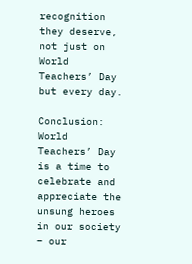recognition they deserve, not just on World Teachers’ Day but every day.

Conclusion: World Teachers’ Day is a time to celebrate and appreciate the unsung heroes in our society – our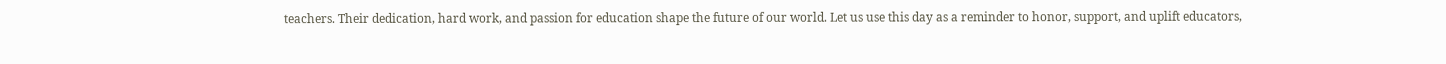teachers. Their dedication, hard work, and passion for education shape the future of our world. Let us use this day as a reminder to honor, support, and uplift educators,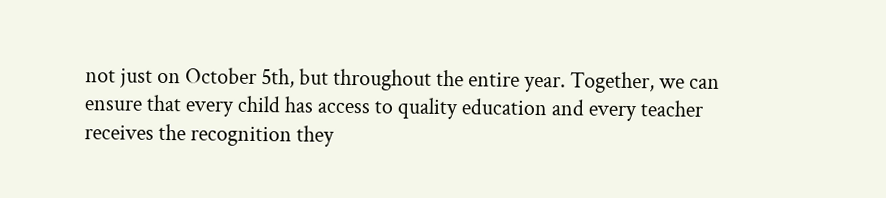not just on October 5th, but throughout the entire year. Together, we can ensure that every child has access to quality education and every teacher receives the recognition they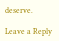deserve.

Leave a Reply